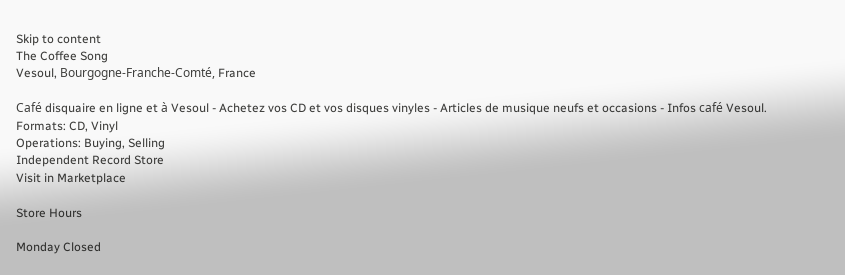Skip to content
The Coffee Song
Vesoul, Bourgogne-Franche-Comté, France

Café disquaire en ligne et à Vesoul - Achetez vos CD et vos disques vinyles - Articles de musique neufs et occasions - Infos café Vesoul.
Formats: CD, Vinyl
Operations: Buying, Selling
Independent Record Store
Visit in Marketplace

Store Hours

Monday Closed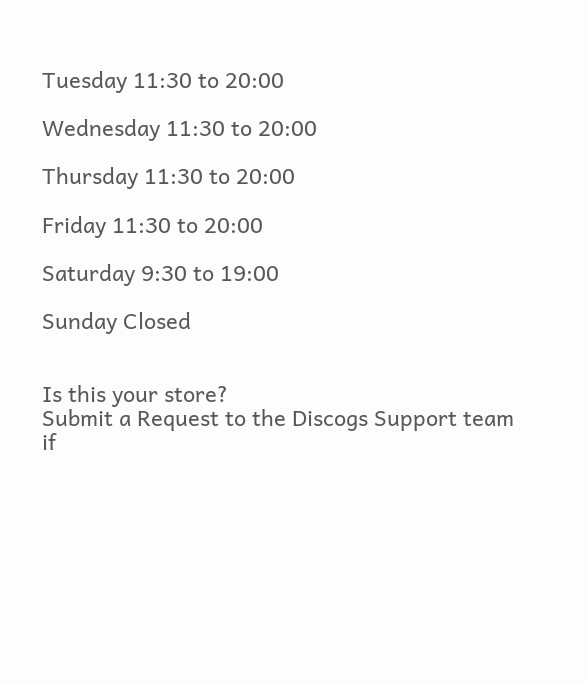Tuesday 11:30 to 20:00

Wednesday 11:30 to 20:00

Thursday 11:30 to 20:00

Friday 11:30 to 20:00

Saturday 9:30 to 19:00

Sunday Closed


Is this your store?
Submit a Request to the Discogs Support team if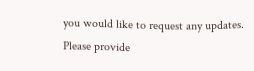you would like to request any updates. Please provide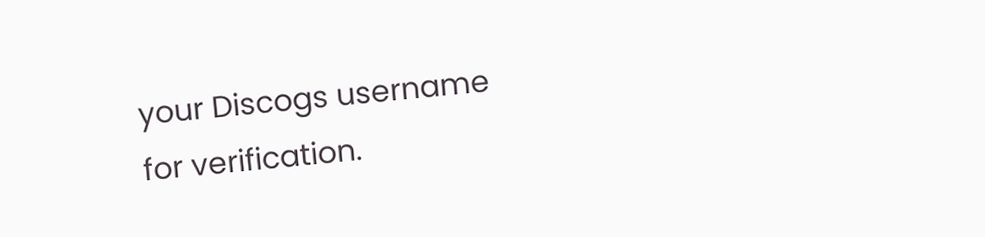your Discogs username for verification.